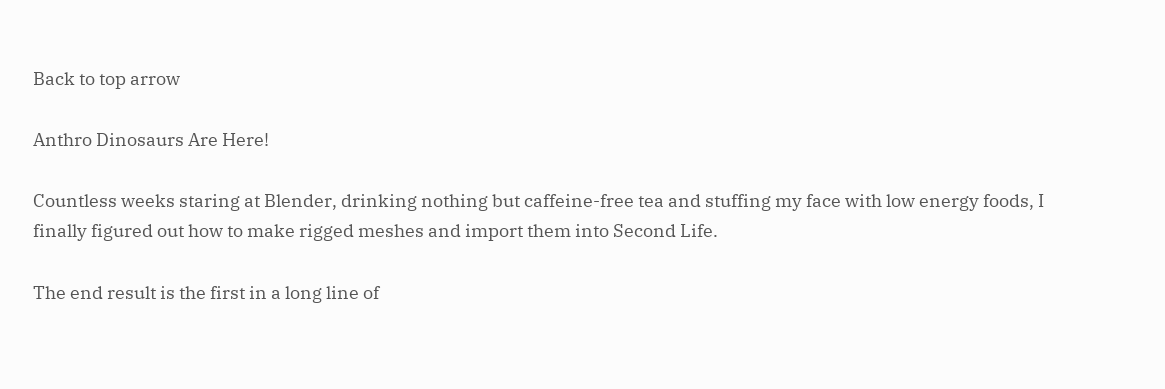Back to top arrow

Anthro Dinosaurs Are Here!

Countless weeks staring at Blender, drinking nothing but caffeine-free tea and stuffing my face with low energy foods, I finally figured out how to make rigged meshes and import them into Second Life.

The end result is the first in a long line of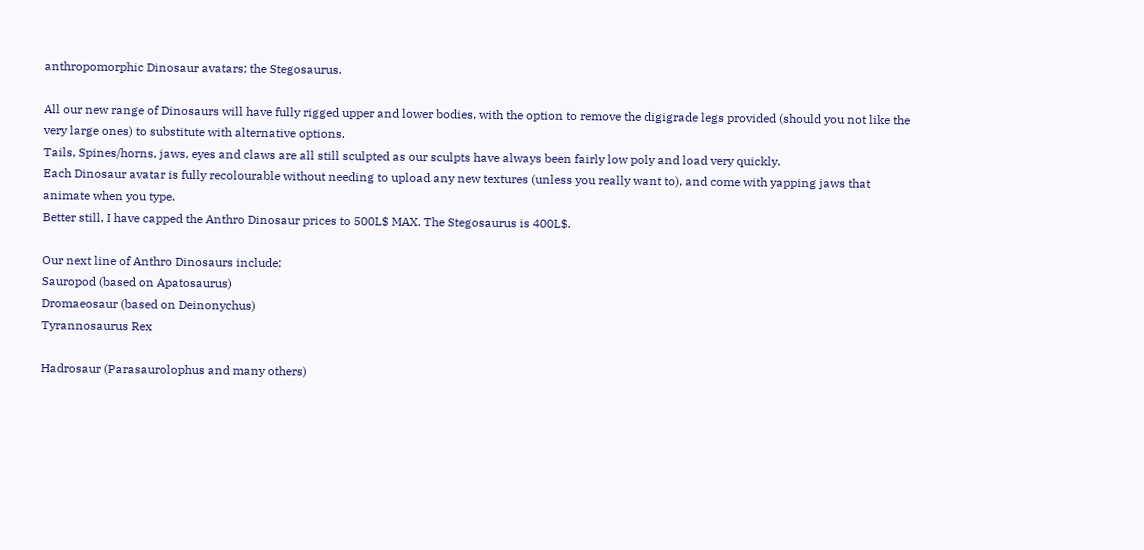anthropomorphic Dinosaur avatars; the Stegosaurus.

All our new range of Dinosaurs will have fully rigged upper and lower bodies, with the option to remove the digigrade legs provided (should you not like the very large ones) to substitute with alternative options.
Tails, Spines/horns, jaws, eyes and claws are all still sculpted as our sculpts have always been fairly low poly and load very quickly.
Each Dinosaur avatar is fully recolourable without needing to upload any new textures (unless you really want to), and come with yapping jaws that animate when you type.
Better still, I have capped the Anthro Dinosaur prices to 500L$ MAX. The Stegosaurus is 400L$.

Our next line of Anthro Dinosaurs include:
Sauropod (based on Apatosaurus)
Dromaeosaur (based on Deinonychus)
Tyrannosaurus Rex

Hadrosaur (Parasaurolophus and many others)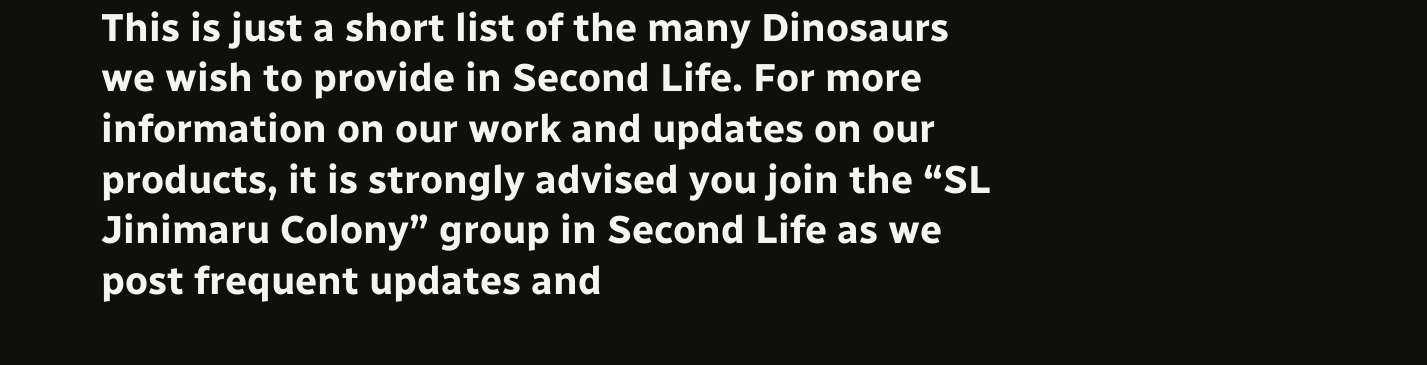This is just a short list of the many Dinosaurs we wish to provide in Second Life. For more information on our work and updates on our products, it is strongly advised you join the “SL Jinimaru Colony” group in Second Life as we post frequent updates and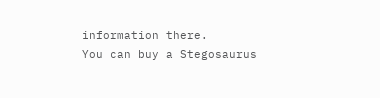information there.
You can buy a Stegosaurus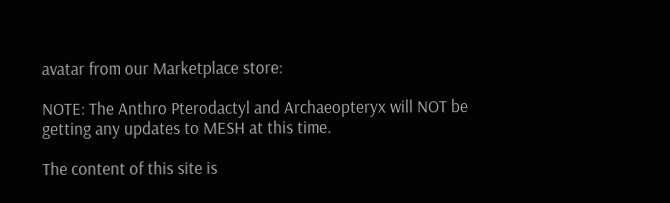avatar from our Marketplace store:

NOTE: The Anthro Pterodactyl and Archaeopteryx will NOT be getting any updates to MESH at this time.

The content of this site is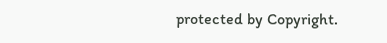protected by Copyright.